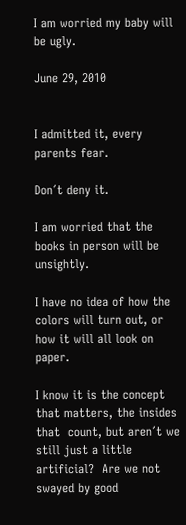I am worried my baby will be ugly.

June 29, 2010


I admitted it, every parents fear.

Don´t deny it.

I am worried that the books in person will be unsightly.

I have no idea of how the colors will turn out, or how it will all look on paper.

I know it is the concept that matters, the insides that  count, but aren´t we still just a little artificial?  Are we not swayed by good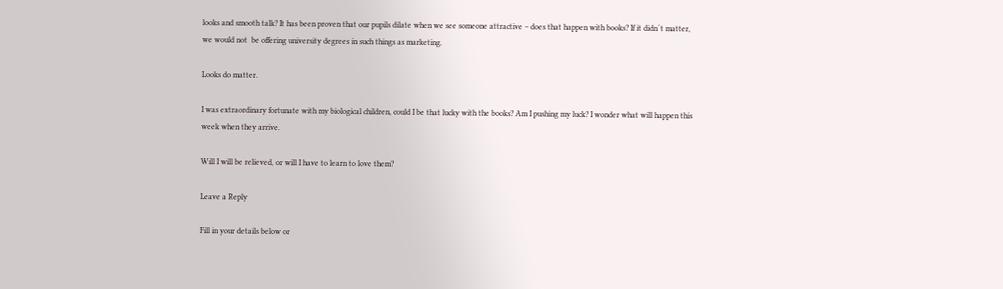looks and smooth talk? It has been proven that our pupils dilate when we see someone attractive – does that happen with books? If it didn´t matter, we would not  be offering university degrees in such things as marketing.

Looks do matter.

I was extraordinary fortunate with my biological children, could I be that lucky with the books? Am I pushing my luck? I wonder what will happen this week when they arrive.

Will I will be relieved, or will I have to learn to love them?

Leave a Reply

Fill in your details below or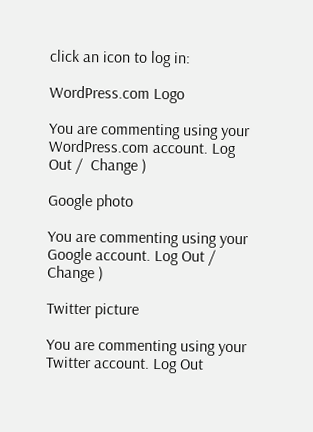click an icon to log in:

WordPress.com Logo

You are commenting using your WordPress.com account. Log Out /  Change )

Google photo

You are commenting using your Google account. Log Out /  Change )

Twitter picture

You are commenting using your Twitter account. Log Out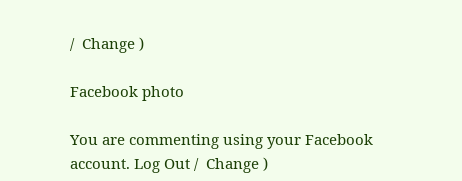/  Change )

Facebook photo

You are commenting using your Facebook account. Log Out /  Change )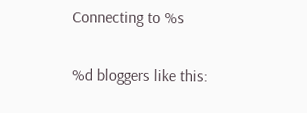Connecting to %s

%d bloggers like this: